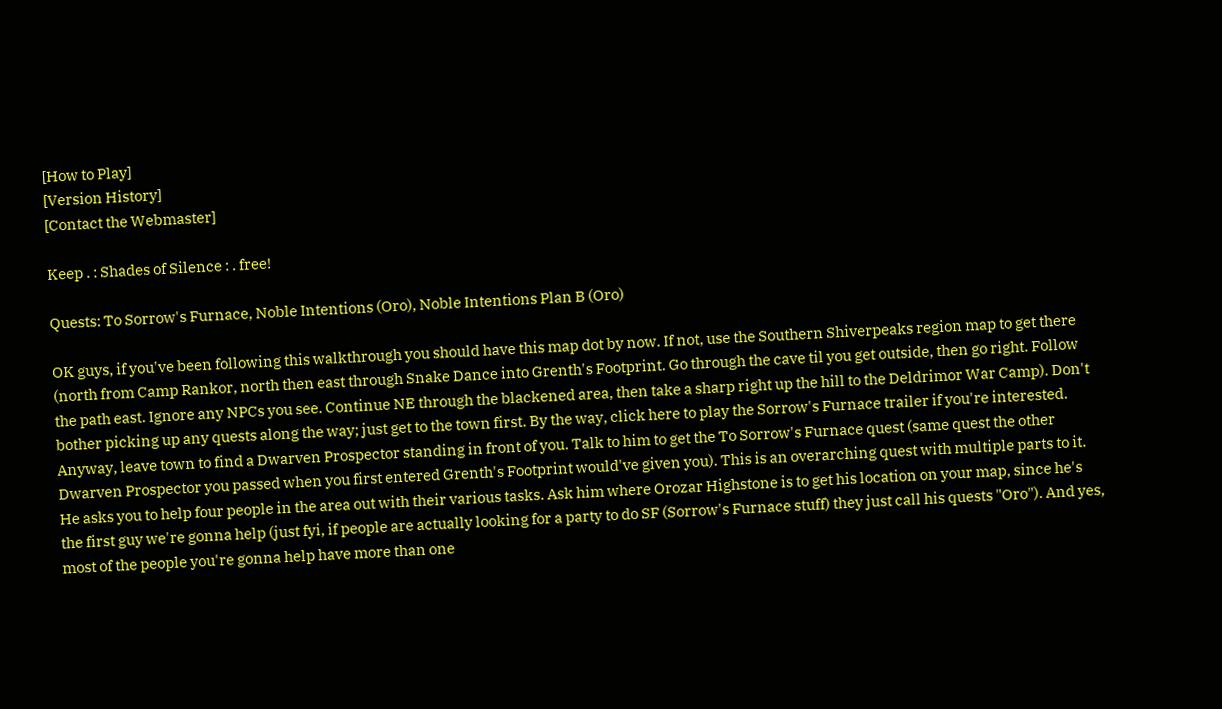[How to Play]
[Version History]
[Contact the Webmaster]

Keep . : Shades of Silence : . free!

Quests: To Sorrow's Furnace, Noble Intentions (Oro), Noble Intentions Plan B (Oro)

OK guys, if you've been following this walkthrough you should have this map dot by now. If not, use the Southern Shiverpeaks region map to get there (north from Camp Rankor, north then east through Snake Dance into Grenth's Footprint. Go through the cave til you get outside, then go right. Follow the path east. Ignore any NPCs you see. Continue NE through the blackened area, then take a sharp right up the hill to the Deldrimor War Camp). Don't bother picking up any quests along the way; just get to the town first. By the way, click here to play the Sorrow's Furnace trailer if you're interested. Anyway, leave town to find a Dwarven Prospector standing in front of you. Talk to him to get the To Sorrow's Furnace quest (same quest the other Dwarven Prospector you passed when you first entered Grenth's Footprint would've given you). This is an overarching quest with multiple parts to it. He asks you to help four people in the area out with their various tasks. Ask him where Orozar Highstone is to get his location on your map, since he's the first guy we're gonna help (just fyi, if people are actually looking for a party to do SF (Sorrow's Furnace stuff) they just call his quests "Oro"). And yes, most of the people you're gonna help have more than one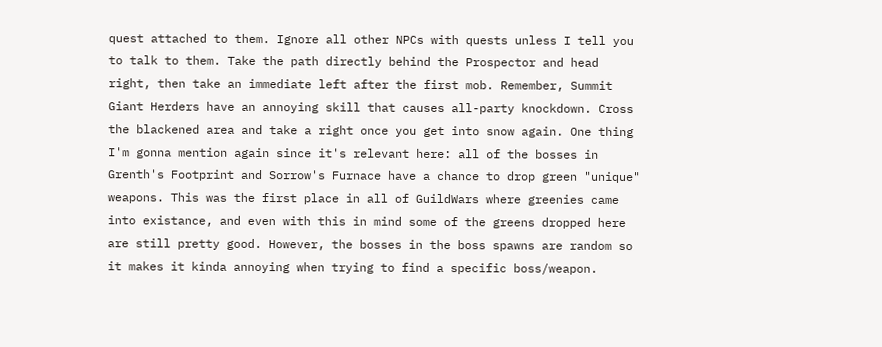quest attached to them. Ignore all other NPCs with quests unless I tell you to talk to them. Take the path directly behind the Prospector and head right, then take an immediate left after the first mob. Remember, Summit Giant Herders have an annoying skill that causes all-party knockdown. Cross the blackened area and take a right once you get into snow again. One thing I'm gonna mention again since it's relevant here: all of the bosses in Grenth's Footprint and Sorrow's Furnace have a chance to drop green "unique" weapons. This was the first place in all of GuildWars where greenies came into existance, and even with this in mind some of the greens dropped here are still pretty good. However, the bosses in the boss spawns are random so it makes it kinda annoying when trying to find a specific boss/weapon.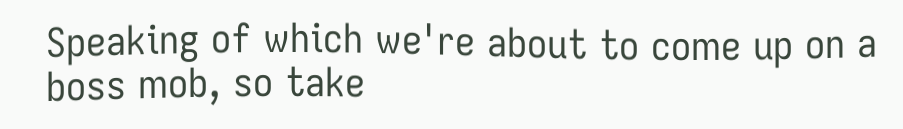Speaking of which we're about to come up on a boss mob, so take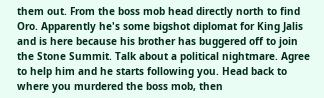them out. From the boss mob head directly north to find Oro. Apparently he's some bigshot diplomat for King Jalis and is here because his brother has buggered off to join the Stone Summit. Talk about a political nightmare. Agree to help him and he starts following you. Head back to where you murdered the boss mob, then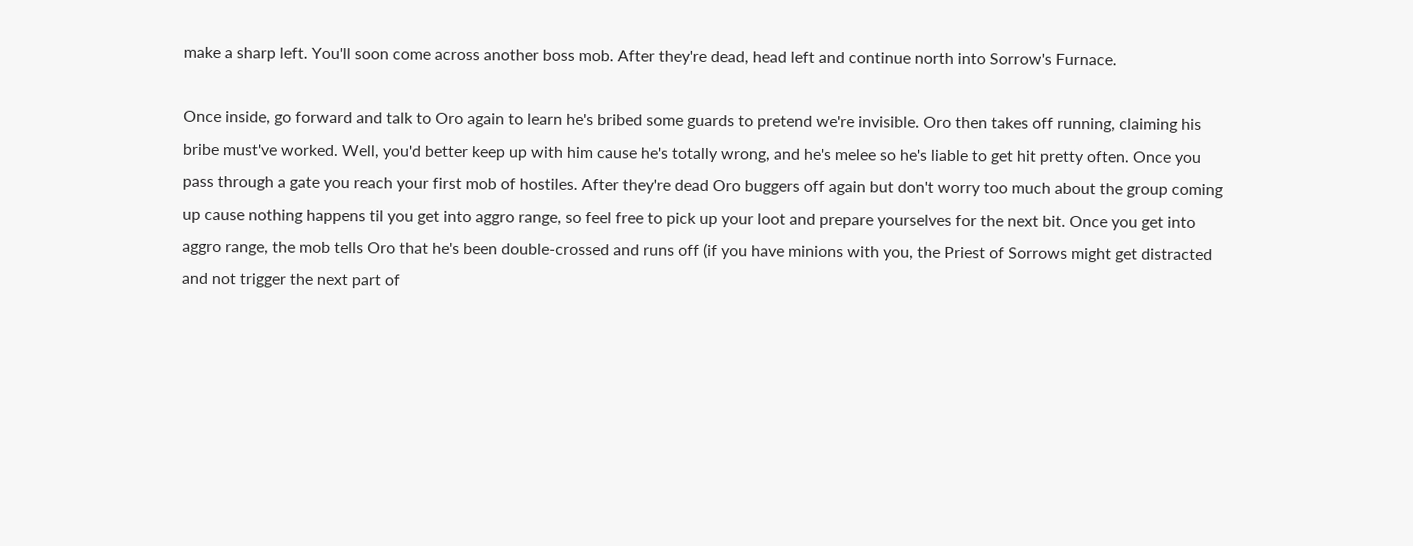make a sharp left. You'll soon come across another boss mob. After they're dead, head left and continue north into Sorrow's Furnace.

Once inside, go forward and talk to Oro again to learn he's bribed some guards to pretend we're invisible. Oro then takes off running, claiming his bribe must've worked. Well, you'd better keep up with him cause he's totally wrong, and he's melee so he's liable to get hit pretty often. Once you pass through a gate you reach your first mob of hostiles. After they're dead Oro buggers off again but don't worry too much about the group coming up cause nothing happens til you get into aggro range, so feel free to pick up your loot and prepare yourselves for the next bit. Once you get into aggro range, the mob tells Oro that he's been double-crossed and runs off (if you have minions with you, the Priest of Sorrows might get distracted and not trigger the next part of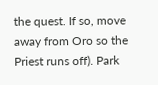the quest. If so, move away from Oro so the Priest runs off). Park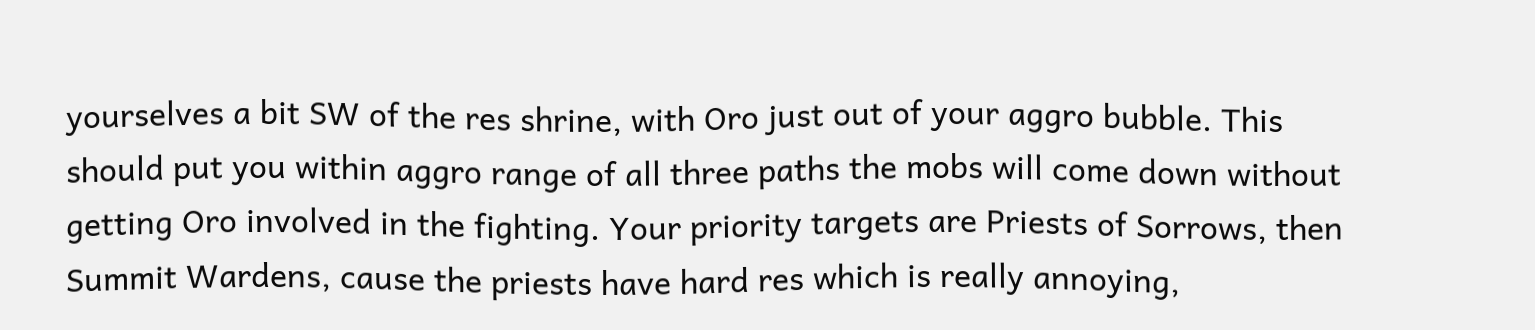yourselves a bit SW of the res shrine, with Oro just out of your aggro bubble. This should put you within aggro range of all three paths the mobs will come down without getting Oro involved in the fighting. Your priority targets are Priests of Sorrows, then Summit Wardens, cause the priests have hard res which is really annoying,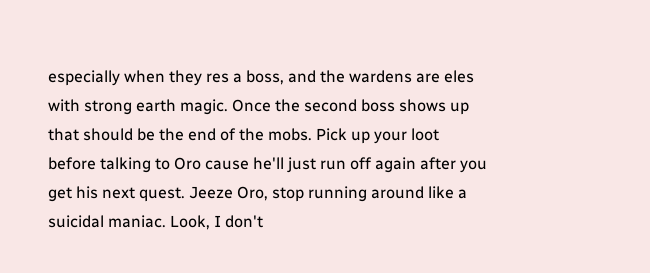especially when they res a boss, and the wardens are eles with strong earth magic. Once the second boss shows up that should be the end of the mobs. Pick up your loot before talking to Oro cause he'll just run off again after you get his next quest. Jeeze Oro, stop running around like a suicidal maniac. Look, I don't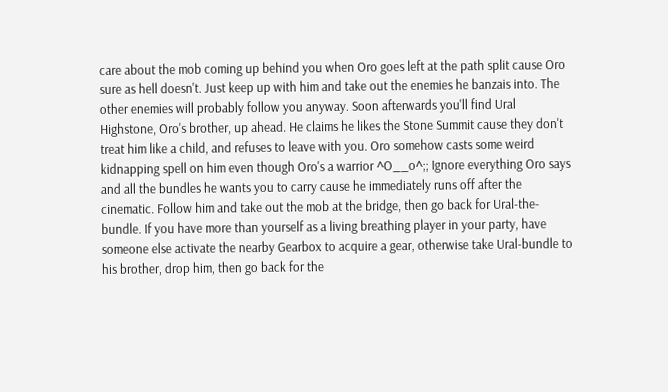care about the mob coming up behind you when Oro goes left at the path split cause Oro sure as hell doesn't. Just keep up with him and take out the enemies he banzais into. The other enemies will probably follow you anyway. Soon afterwards you'll find Ural Highstone, Oro's brother, up ahead. He claims he likes the Stone Summit cause they don't treat him like a child, and refuses to leave with you. Oro somehow casts some weird kidnapping spell on him even though Oro's a warrior ^O__o^;; Ignore everything Oro says and all the bundles he wants you to carry cause he immediately runs off after the cinematic. Follow him and take out the mob at the bridge, then go back for Ural-the-bundle. If you have more than yourself as a living breathing player in your party, have someone else activate the nearby Gearbox to acquire a gear, otherwise take Ural-bundle to his brother, drop him, then go back for the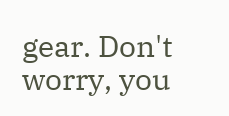gear. Don't worry, you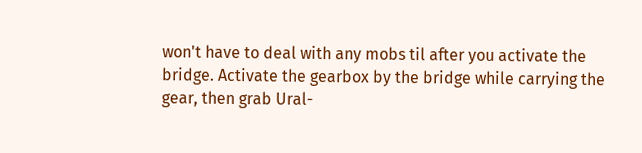won't have to deal with any mobs til after you activate the bridge. Activate the gearbox by the bridge while carrying the gear, then grab Ural-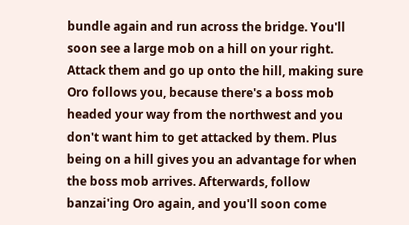bundle again and run across the bridge. You'll soon see a large mob on a hill on your right. Attack them and go up onto the hill, making sure Oro follows you, because there's a boss mob headed your way from the northwest and you don't want him to get attacked by them. Plus being on a hill gives you an advantage for when the boss mob arrives. Afterwards, follow banzai'ing Oro again, and you'll soon come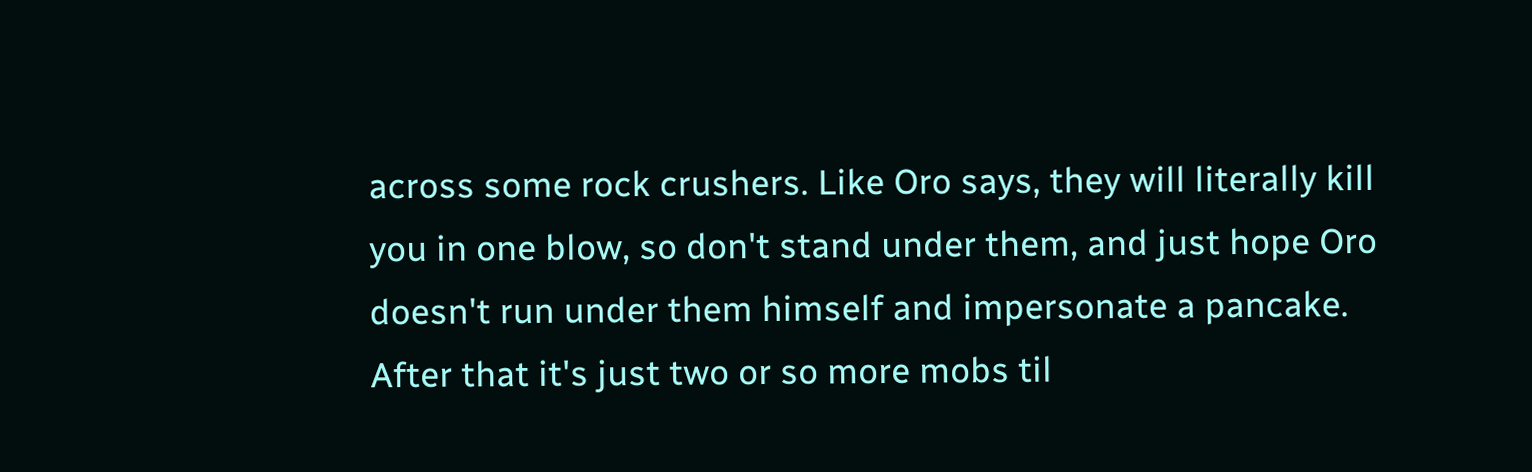across some rock crushers. Like Oro says, they will literally kill you in one blow, so don't stand under them, and just hope Oro doesn't run under them himself and impersonate a pancake. After that it's just two or so more mobs til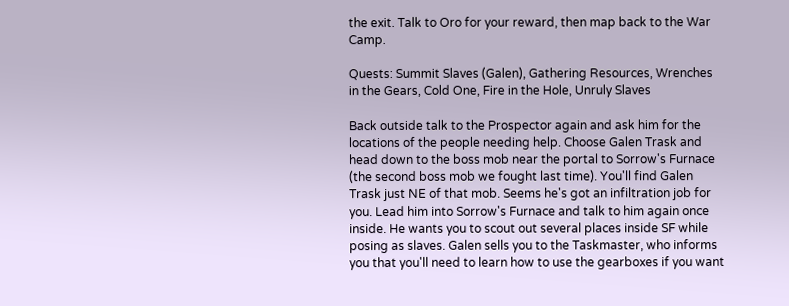the exit. Talk to Oro for your reward, then map back to the War Camp.

Quests: Summit Slaves (Galen), Gathering Resources, Wrenches in the Gears, Cold One, Fire in the Hole, Unruly Slaves

Back outside talk to the Prospector again and ask him for the locations of the people needing help. Choose Galen Trask and head down to the boss mob near the portal to Sorrow's Furnace (the second boss mob we fought last time). You'll find Galen Trask just NE of that mob. Seems he's got an infiltration job for you. Lead him into Sorrow's Furnace and talk to him again once inside. He wants you to scout out several places inside SF while posing as slaves. Galen sells you to the Taskmaster, who informs you that you'll need to learn how to use the gearboxes if you want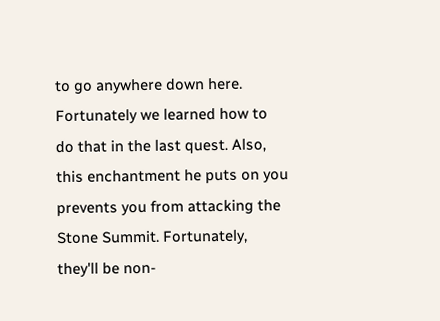to go anywhere down here. Fortunately we learned how to do that in the last quest. Also, this enchantment he puts on you prevents you from attacking the Stone Summit. Fortunately, they'll be non-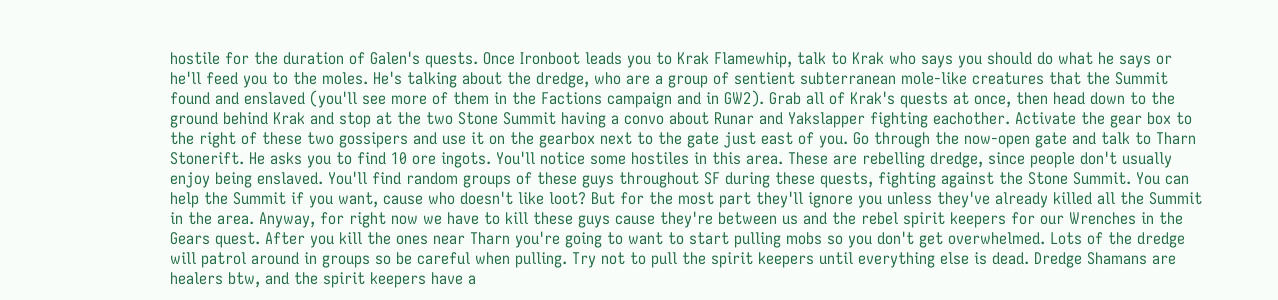hostile for the duration of Galen's quests. Once Ironboot leads you to Krak Flamewhip, talk to Krak who says you should do what he says or he'll feed you to the moles. He's talking about the dredge, who are a group of sentient subterranean mole-like creatures that the Summit found and enslaved (you'll see more of them in the Factions campaign and in GW2). Grab all of Krak's quests at once, then head down to the ground behind Krak and stop at the two Stone Summit having a convo about Runar and Yakslapper fighting eachother. Activate the gear box to the right of these two gossipers and use it on the gearbox next to the gate just east of you. Go through the now-open gate and talk to Tharn Stonerift. He asks you to find 10 ore ingots. You'll notice some hostiles in this area. These are rebelling dredge, since people don't usually enjoy being enslaved. You'll find random groups of these guys throughout SF during these quests, fighting against the Stone Summit. You can help the Summit if you want, cause who doesn't like loot? But for the most part they'll ignore you unless they've already killed all the Summit in the area. Anyway, for right now we have to kill these guys cause they're between us and the rebel spirit keepers for our Wrenches in the Gears quest. After you kill the ones near Tharn you're going to want to start pulling mobs so you don't get overwhelmed. Lots of the dredge will patrol around in groups so be careful when pulling. Try not to pull the spirit keepers until everything else is dead. Dredge Shamans are healers btw, and the spirit keepers have a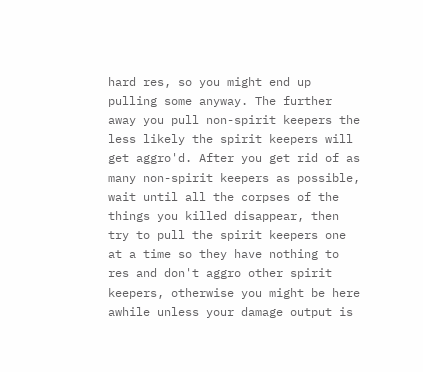hard res, so you might end up pulling some anyway. The further away you pull non-spirit keepers the less likely the spirit keepers will get aggro'd. After you get rid of as many non-spirit keepers as possible, wait until all the corpses of the things you killed disappear, then try to pull the spirit keepers one at a time so they have nothing to res and don't aggro other spirit keepers, otherwise you might be here awhile unless your damage output is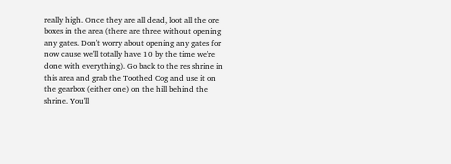really high. Once they are all dead, loot all the ore boxes in the area (there are three without opening any gates. Don't worry about opening any gates for now cause we'll totally have 10 by the time we're done with everything). Go back to the res shrine in this area and grab the Toothed Cog and use it on the gearbox (either one) on the hill behind the shrine. You'll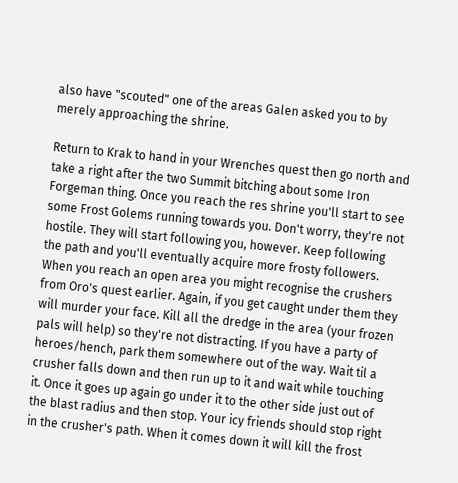also have "scouted" one of the areas Galen asked you to by merely approaching the shrine.

Return to Krak to hand in your Wrenches quest then go north and take a right after the two Summit bitching about some Iron Forgeman thing. Once you reach the res shrine you'll start to see some Frost Golems running towards you. Don't worry, they're not hostile. They will start following you, however. Keep following the path and you'll eventually acquire more frosty followers. When you reach an open area you might recognise the crushers from Oro's quest earlier. Again, if you get caught under them they will murder your face. Kill all the dredge in the area (your frozen pals will help) so they're not distracting. If you have a party of heroes/hench, park them somewhere out of the way. Wait til a crusher falls down and then run up to it and wait while touching it. Once it goes up again go under it to the other side just out of the blast radius and then stop. Your icy friends should stop right in the crusher's path. When it comes down it will kill the frost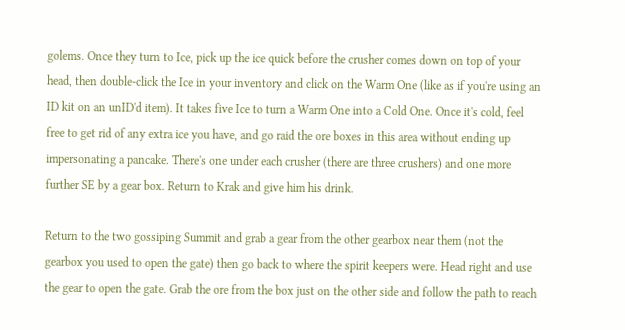golems. Once they turn to Ice, pick up the ice quick before the crusher comes down on top of your head, then double-click the Ice in your inventory and click on the Warm One (like as if you're using an ID kit on an unID'd item). It takes five Ice to turn a Warm One into a Cold One. Once it's cold, feel free to get rid of any extra ice you have, and go raid the ore boxes in this area without ending up impersonating a pancake. There's one under each crusher (there are three crushers) and one more further SE by a gear box. Return to Krak and give him his drink.

Return to the two gossiping Summit and grab a gear from the other gearbox near them (not the gearbox you used to open the gate) then go back to where the spirit keepers were. Head right and use the gear to open the gate. Grab the ore from the box just on the other side and follow the path to reach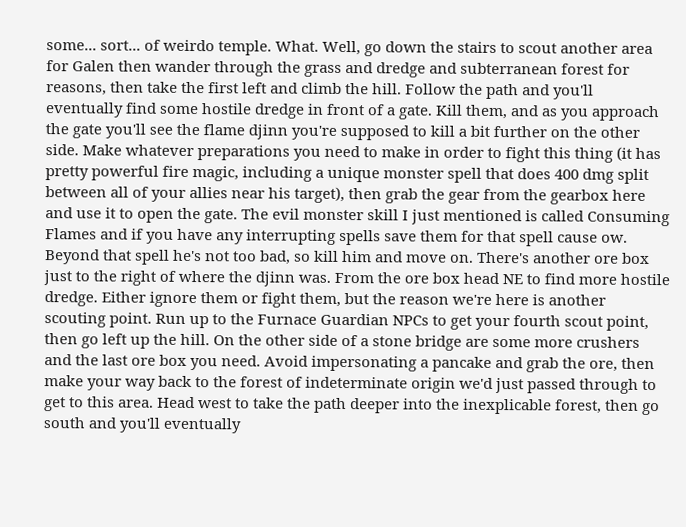some... sort... of weirdo temple. What. Well, go down the stairs to scout another area for Galen then wander through the grass and dredge and subterranean forest for reasons, then take the first left and climb the hill. Follow the path and you'll eventually find some hostile dredge in front of a gate. Kill them, and as you approach the gate you'll see the flame djinn you're supposed to kill a bit further on the other side. Make whatever preparations you need to make in order to fight this thing (it has pretty powerful fire magic, including a unique monster spell that does 400 dmg split between all of your allies near his target), then grab the gear from the gearbox here and use it to open the gate. The evil monster skill I just mentioned is called Consuming Flames and if you have any interrupting spells save them for that spell cause ow. Beyond that spell he's not too bad, so kill him and move on. There's another ore box just to the right of where the djinn was. From the ore box head NE to find more hostile dredge. Either ignore them or fight them, but the reason we're here is another scouting point. Run up to the Furnace Guardian NPCs to get your fourth scout point, then go left up the hill. On the other side of a stone bridge are some more crushers and the last ore box you need. Avoid impersonating a pancake and grab the ore, then make your way back to the forest of indeterminate origin we'd just passed through to get to this area. Head west to take the path deeper into the inexplicable forest, then go south and you'll eventually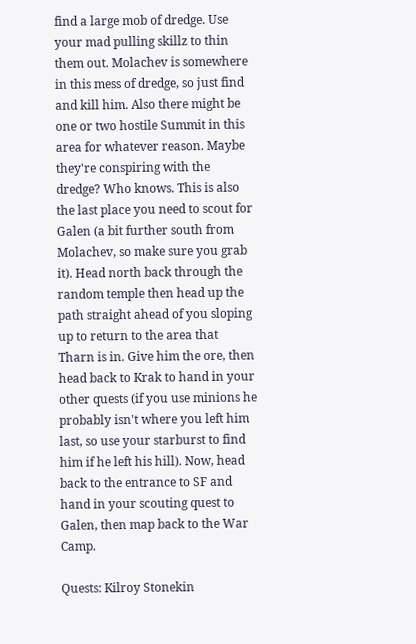find a large mob of dredge. Use your mad pulling skillz to thin them out. Molachev is somewhere in this mess of dredge, so just find and kill him. Also there might be one or two hostile Summit in this area for whatever reason. Maybe they're conspiring with the dredge? Who knows. This is also the last place you need to scout for Galen (a bit further south from Molachev, so make sure you grab it). Head north back through the random temple then head up the path straight ahead of you sloping up to return to the area that Tharn is in. Give him the ore, then head back to Krak to hand in your other quests (if you use minions he probably isn't where you left him last, so use your starburst to find him if he left his hill). Now, head back to the entrance to SF and hand in your scouting quest to Galen, then map back to the War Camp.

Quests: Kilroy Stonekin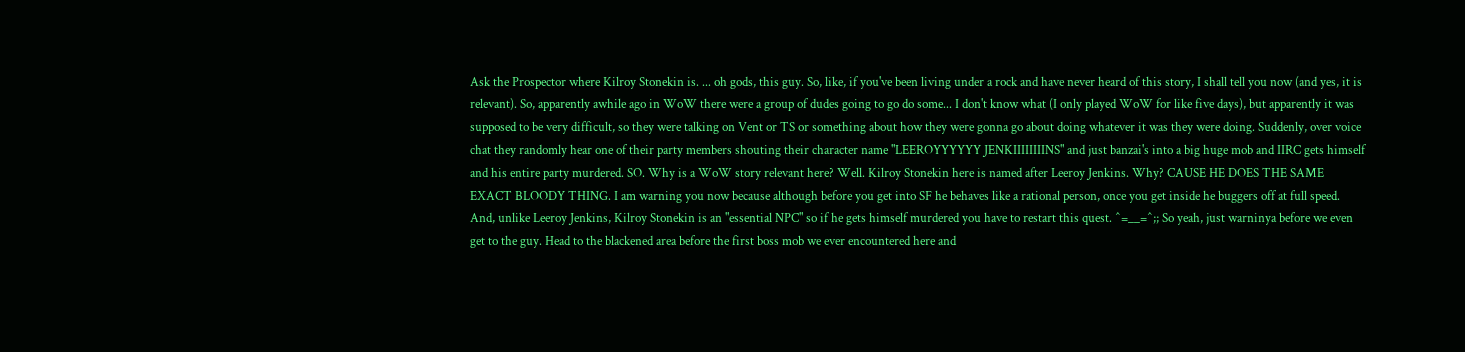Ask the Prospector where Kilroy Stonekin is. ... oh gods, this guy. So, like, if you've been living under a rock and have never heard of this story, I shall tell you now (and yes, it is relevant). So, apparently awhile ago in WoW there were a group of dudes going to go do some... I don't know what (I only played WoW for like five days), but apparently it was supposed to be very difficult, so they were talking on Vent or TS or something about how they were gonna go about doing whatever it was they were doing. Suddenly, over voice chat they randomly hear one of their party members shouting their character name "LEEROYYYYYY JENKIIIIIIIINS" and just banzai's into a big huge mob and IIRC gets himself and his entire party murdered. SO. Why is a WoW story relevant here? Well. Kilroy Stonekin here is named after Leeroy Jenkins. Why? CAUSE HE DOES THE SAME EXACT BLOODY THING. I am warning you now because although before you get into SF he behaves like a rational person, once you get inside he buggers off at full speed. And, unlike Leeroy Jenkins, Kilroy Stonekin is an "essential NPC" so if he gets himself murdered you have to restart this quest. ^=__=^;; So yeah, just warninya before we even get to the guy. Head to the blackened area before the first boss mob we ever encountered here and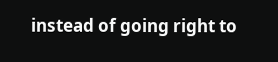instead of going right to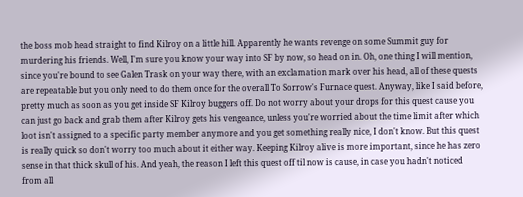the boss mob head straight to find Kilroy on a little hill. Apparently he wants revenge on some Summit guy for murdering his friends. Well, I'm sure you know your way into SF by now, so head on in. Oh, one thing I will mention, since you're bound to see Galen Trask on your way there, with an exclamation mark over his head, all of these quests are repeatable but you only need to do them once for the overall To Sorrow's Furnace quest. Anyway, like I said before, pretty much as soon as you get inside SF Kilroy buggers off. Do not worry about your drops for this quest cause you can just go back and grab them after Kilroy gets his vengeance, unless you're worried about the time limit after which loot isn't assigned to a specific party member anymore and you get something really nice, I don't know. But this quest is really quick so don't worry too much about it either way. Keeping Kilroy alive is more important, since he has zero sense in that thick skull of his. And yeah, the reason I left this quest off til now is cause, in case you hadn't noticed from all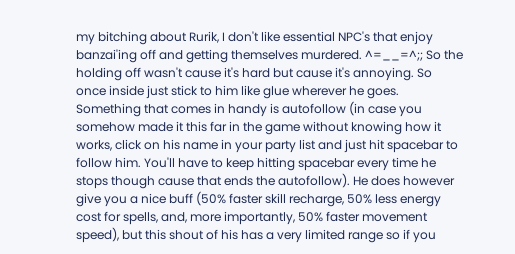my bitching about Rurik, I don't like essential NPC's that enjoy banzai'ing off and getting themselves murdered. ^=__=^;; So the holding off wasn't cause it's hard but cause it's annoying. So once inside just stick to him like glue wherever he goes. Something that comes in handy is autofollow (in case you somehow made it this far in the game without knowing how it works, click on his name in your party list and just hit spacebar to follow him. You'll have to keep hitting spacebar every time he stops though cause that ends the autofollow). He does however give you a nice buff (50% faster skill recharge, 50% less energy cost for spells, and, more importantly, 50% faster movement speed), but this shout of his has a very limited range so if you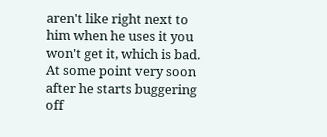aren't like right next to him when he uses it you won't get it, which is bad. At some point very soon after he starts buggering off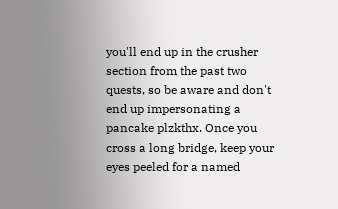you'll end up in the crusher section from the past two quests, so be aware and don't end up impersonating a pancake plzkthx. Once you cross a long bridge, keep your eyes peeled for a named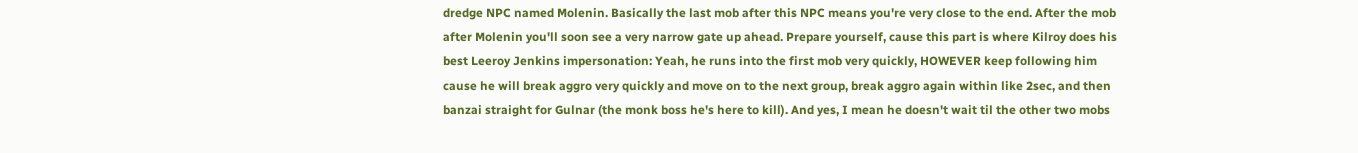dredge NPC named Molenin. Basically the last mob after this NPC means you're very close to the end. After the mob after Molenin you'll soon see a very narrow gate up ahead. Prepare yourself, cause this part is where Kilroy does his best Leeroy Jenkins impersonation: Yeah, he runs into the first mob very quickly, HOWEVER keep following him cause he will break aggro very quickly and move on to the next group, break aggro again within like 2sec, and then banzai straight for Gulnar (the monk boss he's here to kill). And yes, I mean he doesn't wait til the other two mobs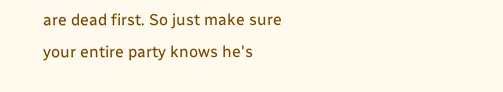are dead first. So just make sure your entire party knows he's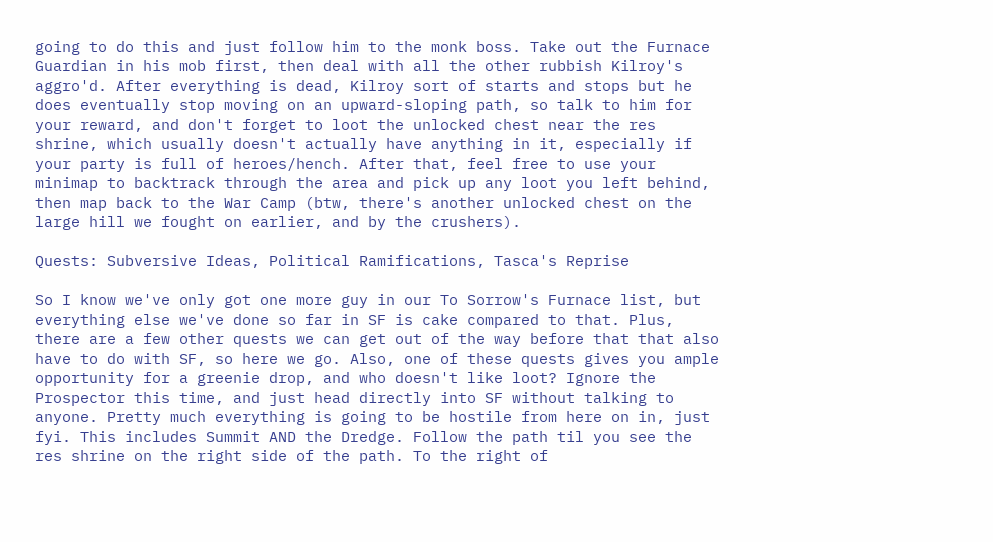going to do this and just follow him to the monk boss. Take out the Furnace Guardian in his mob first, then deal with all the other rubbish Kilroy's aggro'd. After everything is dead, Kilroy sort of starts and stops but he does eventually stop moving on an upward-sloping path, so talk to him for your reward, and don't forget to loot the unlocked chest near the res shrine, which usually doesn't actually have anything in it, especially if your party is full of heroes/hench. After that, feel free to use your minimap to backtrack through the area and pick up any loot you left behind, then map back to the War Camp (btw, there's another unlocked chest on the large hill we fought on earlier, and by the crushers).

Quests: Subversive Ideas, Political Ramifications, Tasca's Reprise

So I know we've only got one more guy in our To Sorrow's Furnace list, but everything else we've done so far in SF is cake compared to that. Plus, there are a few other quests we can get out of the way before that that also have to do with SF, so here we go. Also, one of these quests gives you ample opportunity for a greenie drop, and who doesn't like loot? Ignore the Prospector this time, and just head directly into SF without talking to anyone. Pretty much everything is going to be hostile from here on in, just fyi. This includes Summit AND the Dredge. Follow the path til you see the res shrine on the right side of the path. To the right of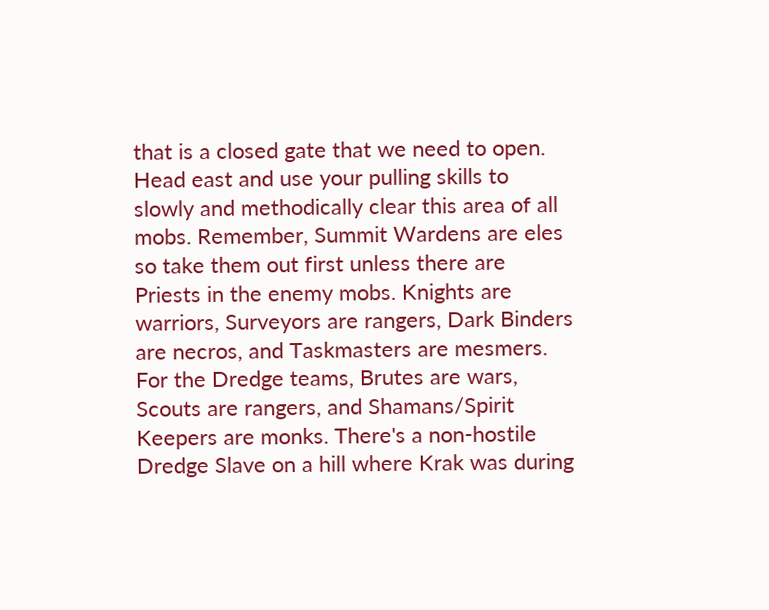that is a closed gate that we need to open. Head east and use your pulling skills to slowly and methodically clear this area of all mobs. Remember, Summit Wardens are eles so take them out first unless there are Priests in the enemy mobs. Knights are warriors, Surveyors are rangers, Dark Binders are necros, and Taskmasters are mesmers. For the Dredge teams, Brutes are wars, Scouts are rangers, and Shamans/Spirit Keepers are monks. There's a non-hostile Dredge Slave on a hill where Krak was during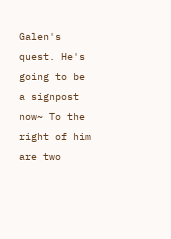Galen's quest. He's going to be a signpost now~ To the right of him are two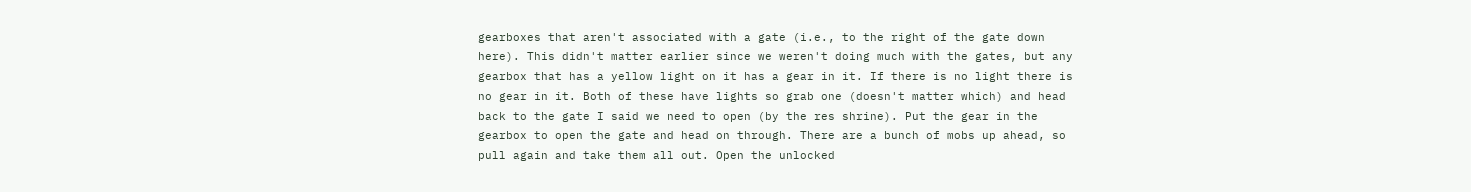gearboxes that aren't associated with a gate (i.e., to the right of the gate down here). This didn't matter earlier since we weren't doing much with the gates, but any gearbox that has a yellow light on it has a gear in it. If there is no light there is no gear in it. Both of these have lights so grab one (doesn't matter which) and head back to the gate I said we need to open (by the res shrine). Put the gear in the gearbox to open the gate and head on through. There are a bunch of mobs up ahead, so pull again and take them all out. Open the unlocked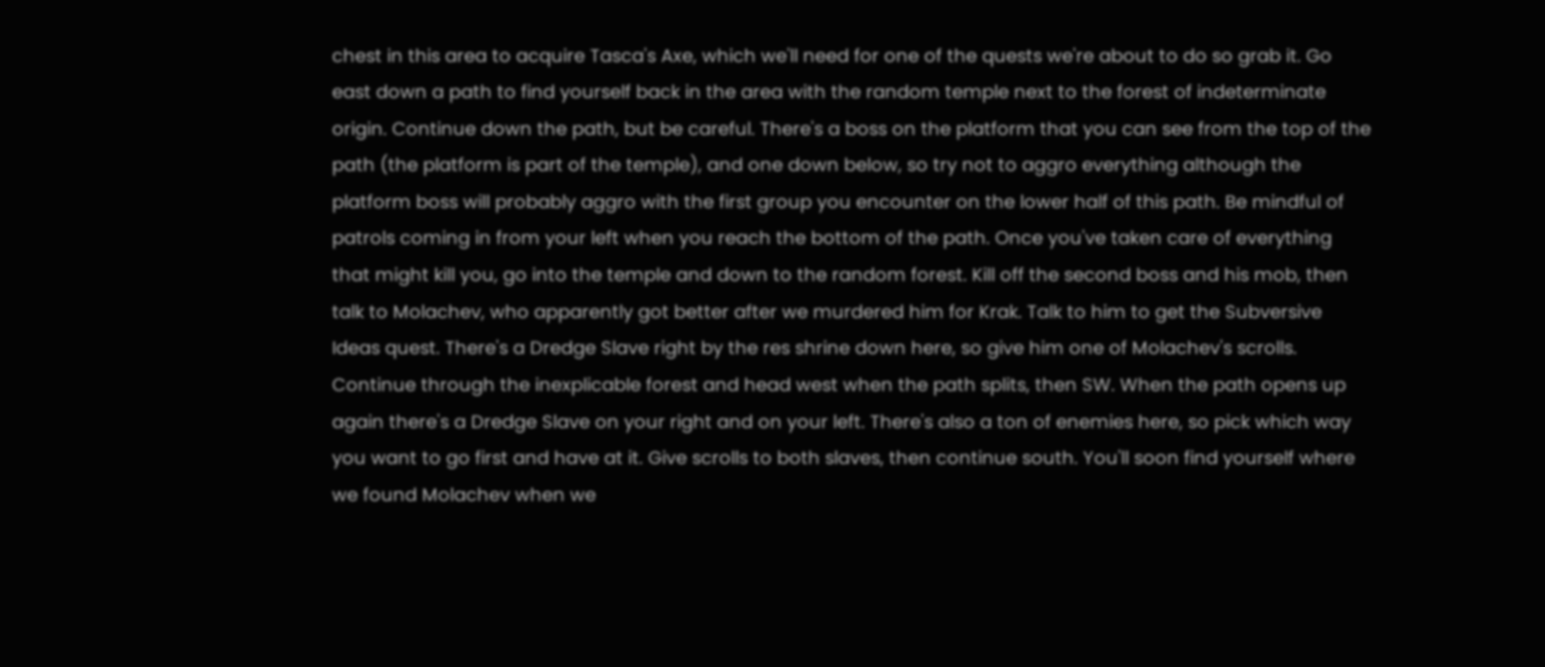chest in this area to acquire Tasca's Axe, which we'll need for one of the quests we're about to do so grab it. Go east down a path to find yourself back in the area with the random temple next to the forest of indeterminate origin. Continue down the path, but be careful. There's a boss on the platform that you can see from the top of the path (the platform is part of the temple), and one down below, so try not to aggro everything although the platform boss will probably aggro with the first group you encounter on the lower half of this path. Be mindful of patrols coming in from your left when you reach the bottom of the path. Once you've taken care of everything that might kill you, go into the temple and down to the random forest. Kill off the second boss and his mob, then talk to Molachev, who apparently got better after we murdered him for Krak. Talk to him to get the Subversive Ideas quest. There's a Dredge Slave right by the res shrine down here, so give him one of Molachev's scrolls. Continue through the inexplicable forest and head west when the path splits, then SW. When the path opens up again there's a Dredge Slave on your right and on your left. There's also a ton of enemies here, so pick which way you want to go first and have at it. Give scrolls to both slaves, then continue south. You'll soon find yourself where we found Molachev when we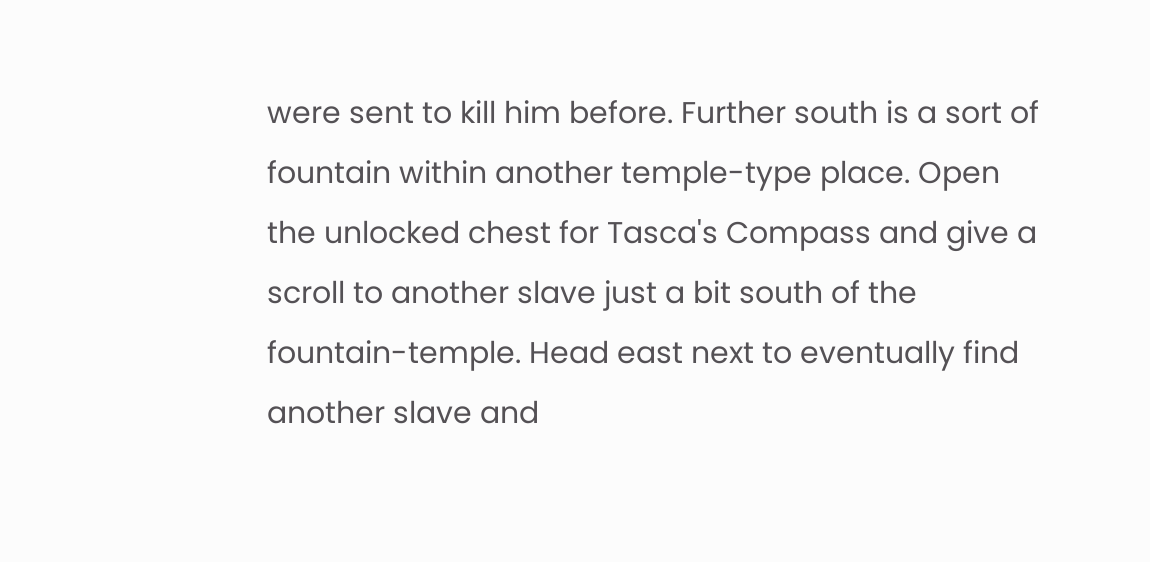were sent to kill him before. Further south is a sort of fountain within another temple-type place. Open the unlocked chest for Tasca's Compass and give a scroll to another slave just a bit south of the fountain-temple. Head east next to eventually find another slave and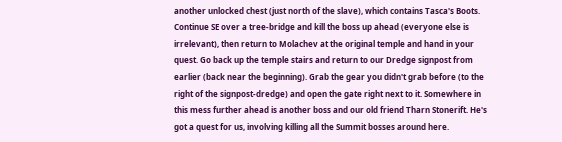another unlocked chest (just north of the slave), which contains Tasca's Boots. Continue SE over a tree-bridge and kill the boss up ahead (everyone else is irrelevant), then return to Molachev at the original temple and hand in your quest. Go back up the temple stairs and return to our Dredge signpost from earlier (back near the beginning). Grab the gear you didn't grab before (to the right of the signpost-dredge) and open the gate right next to it. Somewhere in this mess further ahead is another boss and our old friend Tharn Stonerift. He's got a quest for us, involving killing all the Summit bosses around here.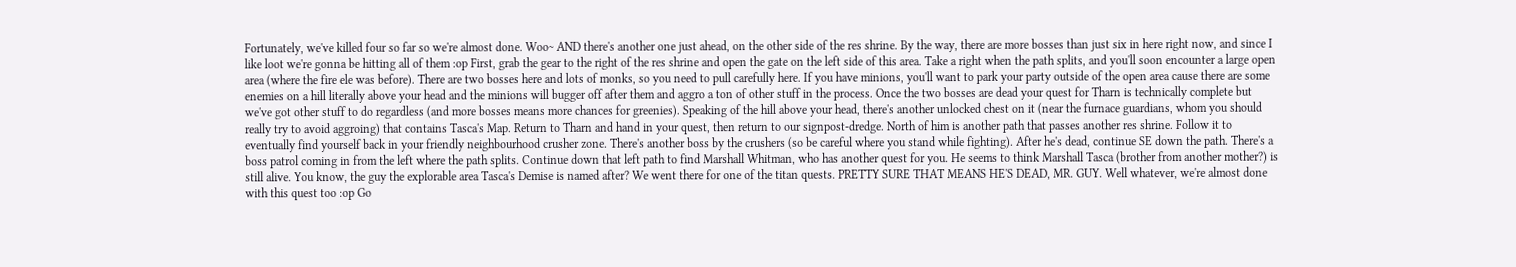Fortunately, we've killed four so far so we're almost done. Woo~ AND there's another one just ahead, on the other side of the res shrine. By the way, there are more bosses than just six in here right now, and since I like loot we're gonna be hitting all of them :op First, grab the gear to the right of the res shrine and open the gate on the left side of this area. Take a right when the path splits, and you'll soon encounter a large open area (where the fire ele was before). There are two bosses here and lots of monks, so you need to pull carefully here. If you have minions, you'll want to park your party outside of the open area cause there are some enemies on a hill literally above your head and the minions will bugger off after them and aggro a ton of other stuff in the process. Once the two bosses are dead your quest for Tharn is technically complete but we've got other stuff to do regardless (and more bosses means more chances for greenies). Speaking of the hill above your head, there's another unlocked chest on it (near the furnace guardians, whom you should really try to avoid aggroing) that contains Tasca's Map. Return to Tharn and hand in your quest, then return to our signpost-dredge. North of him is another path that passes another res shrine. Follow it to eventually find yourself back in your friendly neighbourhood crusher zone. There's another boss by the crushers (so be careful where you stand while fighting). After he's dead, continue SE down the path. There's a boss patrol coming in from the left where the path splits. Continue down that left path to find Marshall Whitman, who has another quest for you. He seems to think Marshall Tasca (brother from another mother?) is still alive. You know, the guy the explorable area Tasca's Demise is named after? We went there for one of the titan quests. PRETTY SURE THAT MEANS HE'S DEAD, MR. GUY. Well whatever, we're almost done with this quest too :op Go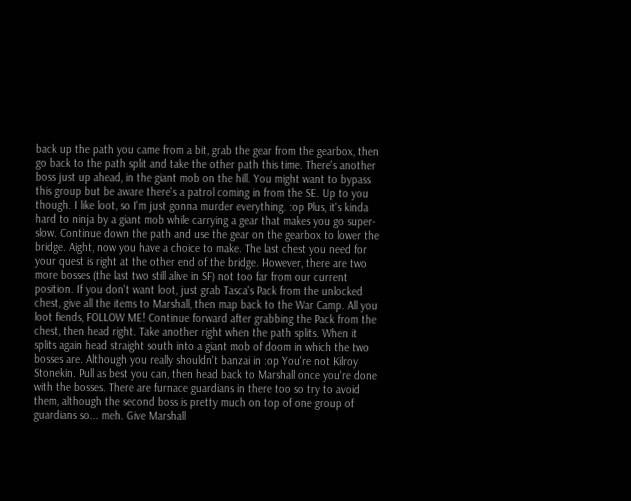back up the path you came from a bit, grab the gear from the gearbox, then go back to the path split and take the other path this time. There's another boss just up ahead, in the giant mob on the hill. You might want to bypass this group but be aware there's a patrol coming in from the SE. Up to you though. I like loot, so I'm just gonna murder everything. :op Plus, it's kinda hard to ninja by a giant mob while carrying a gear that makes you go super-slow. Continue down the path and use the gear on the gearbox to lower the bridge. Aight, now you have a choice to make. The last chest you need for your quest is right at the other end of the bridge. However, there are two more bosses (the last two still alive in SF) not too far from our current position. If you don't want loot, just grab Tasca's Pack from the unlocked chest, give all the items to Marshall, then map back to the War Camp. All you loot fiends, FOLLOW ME! Continue forward after grabbing the Pack from the chest, then head right. Take another right when the path splits. When it splits again head straight south into a giant mob of doom in which the two bosses are. Although you really shouldn't banzai in :op You're not Kilroy Stonekin. Pull as best you can, then head back to Marshall once you're done with the bosses. There are furnace guardians in there too so try to avoid them, although the second boss is pretty much on top of one group of guardians so... meh. Give Marshall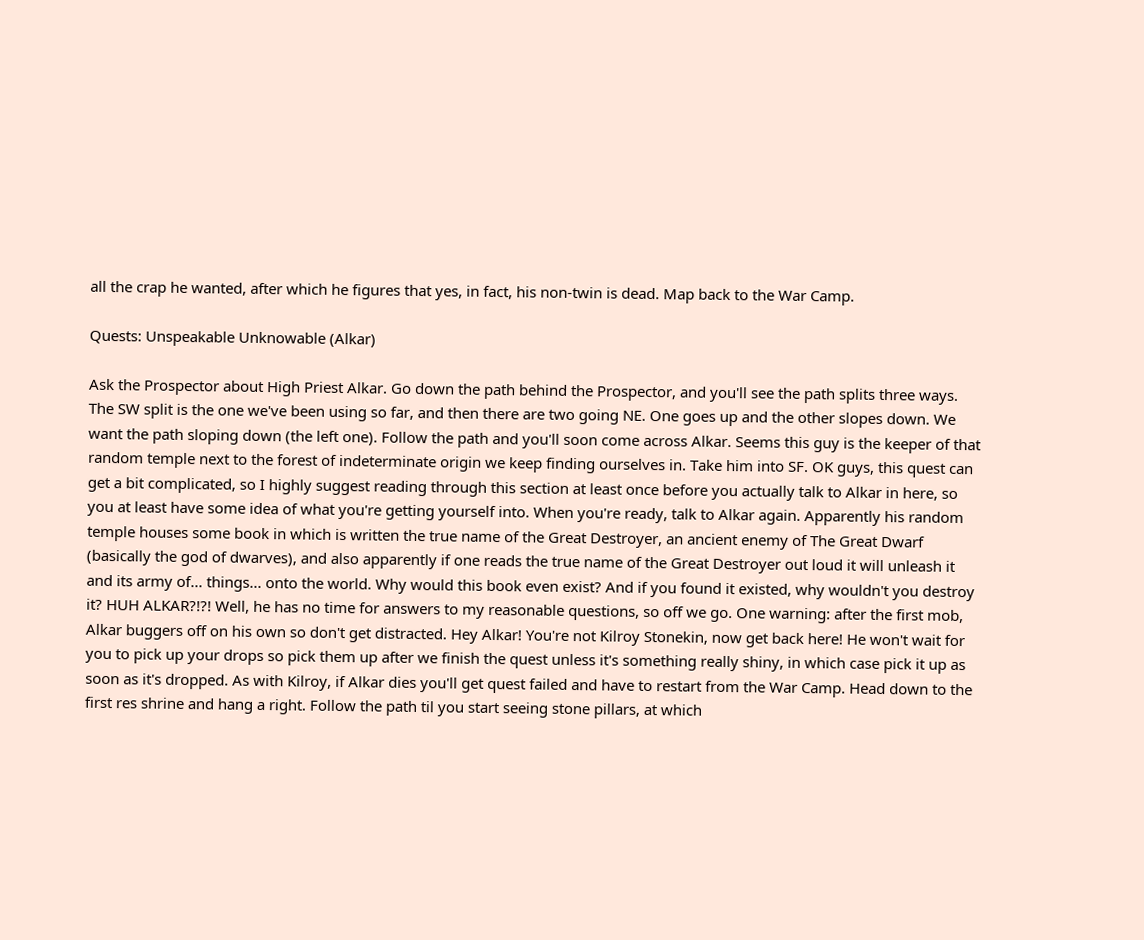all the crap he wanted, after which he figures that yes, in fact, his non-twin is dead. Map back to the War Camp.

Quests: Unspeakable Unknowable (Alkar)

Ask the Prospector about High Priest Alkar. Go down the path behind the Prospector, and you'll see the path splits three ways. The SW split is the one we've been using so far, and then there are two going NE. One goes up and the other slopes down. We want the path sloping down (the left one). Follow the path and you'll soon come across Alkar. Seems this guy is the keeper of that random temple next to the forest of indeterminate origin we keep finding ourselves in. Take him into SF. OK guys, this quest can get a bit complicated, so I highly suggest reading through this section at least once before you actually talk to Alkar in here, so you at least have some idea of what you're getting yourself into. When you're ready, talk to Alkar again. Apparently his random temple houses some book in which is written the true name of the Great Destroyer, an ancient enemy of The Great Dwarf (basically the god of dwarves), and also apparently if one reads the true name of the Great Destroyer out loud it will unleash it and its army of... things... onto the world. Why would this book even exist? And if you found it existed, why wouldn't you destroy it? HUH ALKAR?!?! Well, he has no time for answers to my reasonable questions, so off we go. One warning: after the first mob, Alkar buggers off on his own so don't get distracted. Hey Alkar! You're not Kilroy Stonekin, now get back here! He won't wait for you to pick up your drops so pick them up after we finish the quest unless it's something really shiny, in which case pick it up as soon as it's dropped. As with Kilroy, if Alkar dies you'll get quest failed and have to restart from the War Camp. Head down to the first res shrine and hang a right. Follow the path til you start seeing stone pillars, at which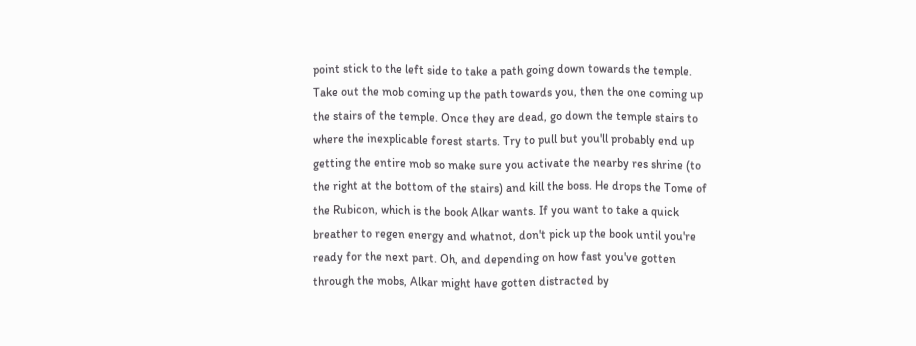point stick to the left side to take a path going down towards the temple. Take out the mob coming up the path towards you, then the one coming up the stairs of the temple. Once they are dead, go down the temple stairs to where the inexplicable forest starts. Try to pull but you'll probably end up getting the entire mob so make sure you activate the nearby res shrine (to the right at the bottom of the stairs) and kill the boss. He drops the Tome of the Rubicon, which is the book Alkar wants. If you want to take a quick breather to regen energy and whatnot, don't pick up the book until you're ready for the next part. Oh, and depending on how fast you've gotten through the mobs, Alkar might have gotten distracted by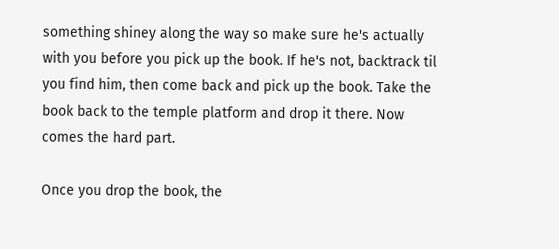something shiney along the way so make sure he's actually with you before you pick up the book. If he's not, backtrack til you find him, then come back and pick up the book. Take the book back to the temple platform and drop it there. Now comes the hard part.

Once you drop the book, the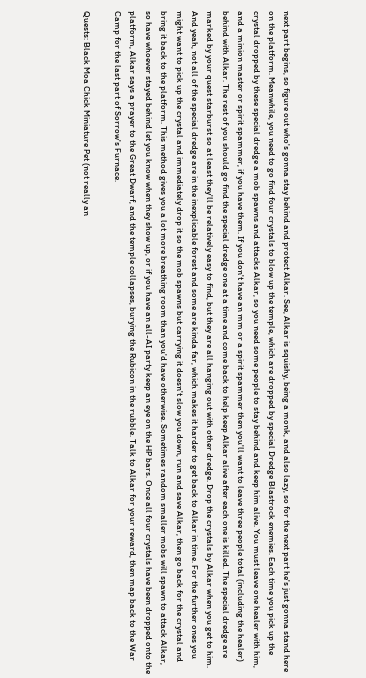next part begins, so figure out who's gonna stay behind and protect Alkar. See, Alkar is squishy, being a monk, and also lazy, so for the next part he's just gonna stand here on the platform. Meanwhile, you need to go find four crystals to blow up the temple, which are dropped by special Dredge Blastrock enemies. Each time you pick up the crystal dropped by these special dredge a mob spawns and attacks Alkar, so you need some people to stay behind and keep him alive. You must leave one healer with him, and a minion master or spirit spammer, if you have them. If you don't have an mm or a spirit spammer then you'll want to leave three people total (including the healer) behind with Alkar. The rest of you should go find the special dredge one at a time and come back to help keep Alkar alive after each one is killed. The special dredge are marked by your quest starburst so at least they'll be relatively easy to find, but they are all hanging out with other dredge. Drop the crystals by Alkar when you get to him. And yeah, not all of the special dredge are in the inexplicable forest and some are kinda far, which makes it harder to get back to Alkar in time. For the further ones you might want to pick up the crystal and immediately drop it so the mob spawns but carrying it doesn't slow you down, run and save Alkar, then go back for the crystal and bring it back to the platform. This method gives you a lot more breathing room than you'd have otherwise. Sometimes random smaller mobs will spawn to attack Alkar, so have whoever stayed behind let you know when they show up, or if you have an all-AI party keep an eye on the HP bars. Once all four crystals have been dropped onto the platform, Alkar says a prayer to the Great Dwarf, and the temple collapses, burying the Rubicon in the rubble. Talk to Alkar for your reward, then map back to the War Camp for the last part of Sorrow's Furnace.

Quests: Black Moa Chick Miniature Pet (not really an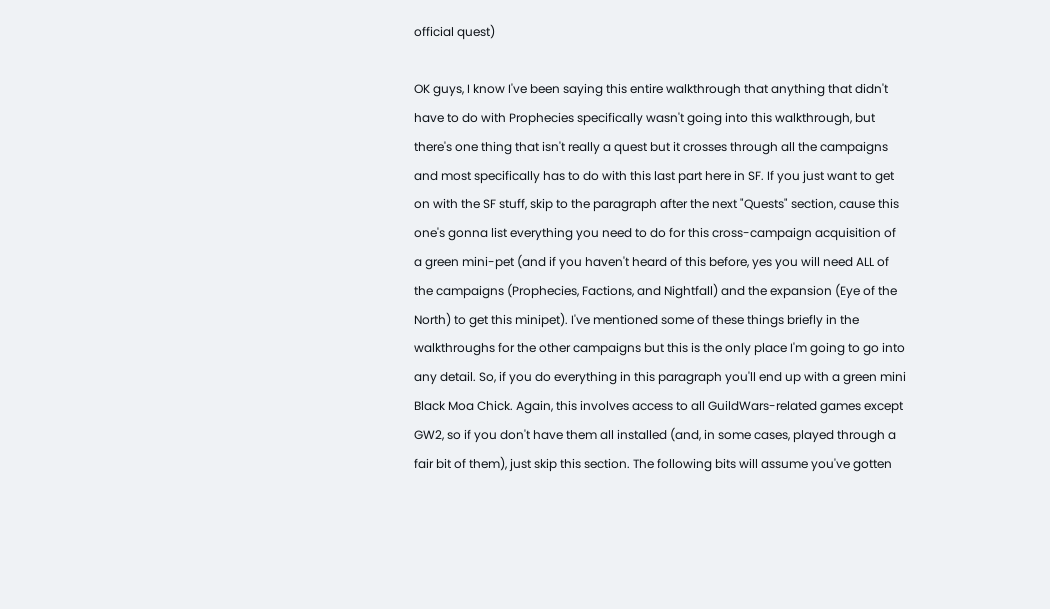official quest)

OK guys, I know I've been saying this entire walkthrough that anything that didn't have to do with Prophecies specifically wasn't going into this walkthrough, but there's one thing that isn't really a quest but it crosses through all the campaigns and most specifically has to do with this last part here in SF. If you just want to get on with the SF stuff, skip to the paragraph after the next "Quests" section, cause this one's gonna list everything you need to do for this cross-campaign acquisition of a green mini-pet (and if you haven't heard of this before, yes you will need ALL of the campaigns (Prophecies, Factions, and Nightfall) and the expansion (Eye of the North) to get this minipet). I've mentioned some of these things briefly in the walkthroughs for the other campaigns but this is the only place I'm going to go into any detail. So, if you do everything in this paragraph you'll end up with a green mini Black Moa Chick. Again, this involves access to all GuildWars-related games except GW2, so if you don't have them all installed (and, in some cases, played through a fair bit of them), just skip this section. The following bits will assume you've gotten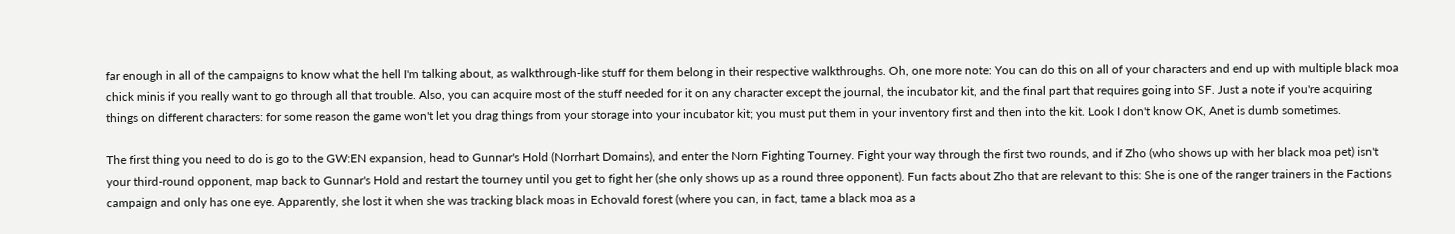far enough in all of the campaigns to know what the hell I'm talking about, as walkthrough-like stuff for them belong in their respective walkthroughs. Oh, one more note: You can do this on all of your characters and end up with multiple black moa chick minis if you really want to go through all that trouble. Also, you can acquire most of the stuff needed for it on any character except the journal, the incubator kit, and the final part that requires going into SF. Just a note if you're acquiring things on different characters: for some reason the game won't let you drag things from your storage into your incubator kit; you must put them in your inventory first and then into the kit. Look I don't know OK, Anet is dumb sometimes.

The first thing you need to do is go to the GW:EN expansion, head to Gunnar's Hold (Norrhart Domains), and enter the Norn Fighting Tourney. Fight your way through the first two rounds, and if Zho (who shows up with her black moa pet) isn't your third-round opponent, map back to Gunnar's Hold and restart the tourney until you get to fight her (she only shows up as a round three opponent). Fun facts about Zho that are relevant to this: She is one of the ranger trainers in the Factions campaign and only has one eye. Apparently, she lost it when she was tracking black moas in Echovald forest (where you can, in fact, tame a black moa as a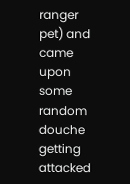ranger pet) and came upon some random douche getting attacked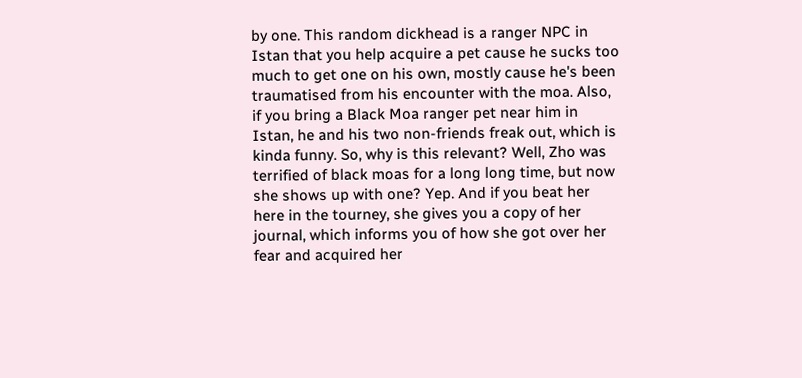by one. This random dickhead is a ranger NPC in Istan that you help acquire a pet cause he sucks too much to get one on his own, mostly cause he's been traumatised from his encounter with the moa. Also, if you bring a Black Moa ranger pet near him in Istan, he and his two non-friends freak out, which is kinda funny. So, why is this relevant? Well, Zho was terrified of black moas for a long long time, but now she shows up with one? Yep. And if you beat her here in the tourney, she gives you a copy of her journal, which informs you of how she got over her fear and acquired her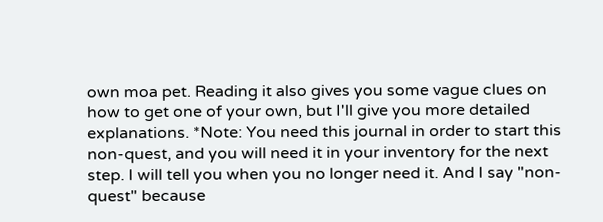own moa pet. Reading it also gives you some vague clues on how to get one of your own, but I'll give you more detailed explanations. *Note: You need this journal in order to start this non-quest, and you will need it in your inventory for the next step. I will tell you when you no longer need it. And I say "non-quest" because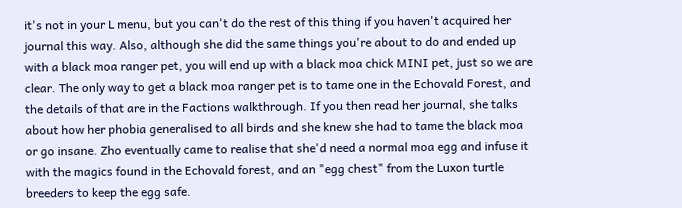it's not in your L menu, but you can't do the rest of this thing if you haven't acquired her journal this way. Also, although she did the same things you're about to do and ended up with a black moa ranger pet, you will end up with a black moa chick MINI pet, just so we are clear. The only way to get a black moa ranger pet is to tame one in the Echovald Forest, and the details of that are in the Factions walkthrough. If you then read her journal, she talks about how her phobia generalised to all birds and she knew she had to tame the black moa or go insane. Zho eventually came to realise that she'd need a normal moa egg and infuse it with the magics found in the Echovald forest, and an "egg chest" from the Luxon turtle breeders to keep the egg safe.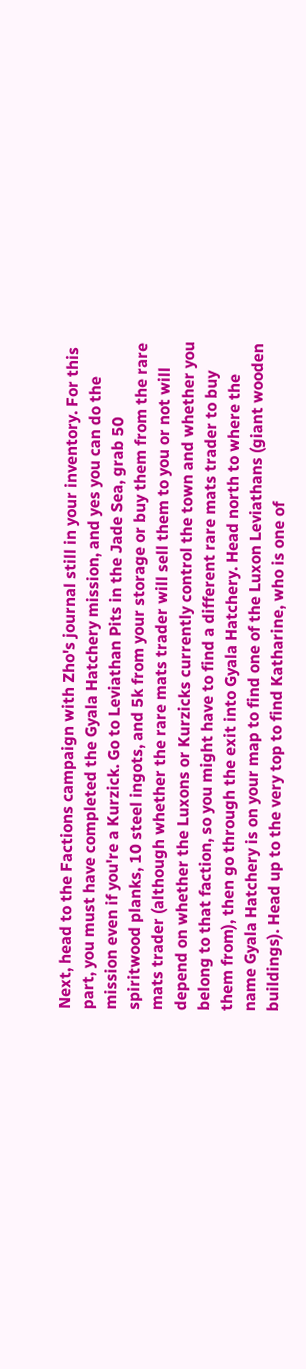Next, head to the Factions campaign with Zho's journal still in your inventory. For this part, you must have completed the Gyala Hatchery mission, and yes you can do the mission even if you're a Kurzick. Go to Leviathan Pits in the Jade Sea, grab 50 spiritwood planks, 10 steel ingots, and 5k from your storage or buy them from the rare mats trader (although whether the rare mats trader will sell them to you or not will depend on whether the Luxons or Kurzicks currently control the town and whether you belong to that faction, so you might have to find a different rare mats trader to buy them from), then go through the exit into Gyala Hatchery. Head north to where the name Gyala Hatchery is on your map to find one of the Luxon Leviathans (giant wooden buildings). Head up to the very top to find Katharine, who is one of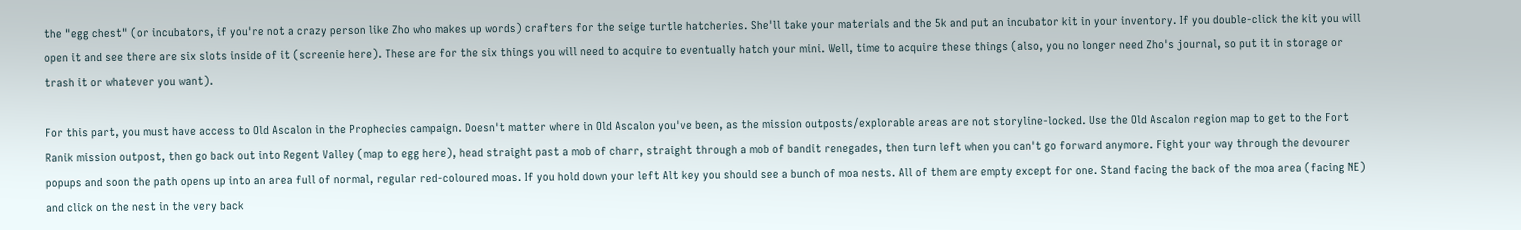the "egg chest" (or incubators, if you're not a crazy person like Zho who makes up words) crafters for the seige turtle hatcheries. She'll take your materials and the 5k and put an incubator kit in your inventory. If you double-click the kit you will open it and see there are six slots inside of it (screenie here). These are for the six things you will need to acquire to eventually hatch your mini. Well, time to acquire these things (also, you no longer need Zho's journal, so put it in storage or trash it or whatever you want).

For this part, you must have access to Old Ascalon in the Prophecies campaign. Doesn't matter where in Old Ascalon you've been, as the mission outposts/explorable areas are not storyline-locked. Use the Old Ascalon region map to get to the Fort Ranik mission outpost, then go back out into Regent Valley (map to egg here), head straight past a mob of charr, straight through a mob of bandit renegades, then turn left when you can't go forward anymore. Fight your way through the devourer popups and soon the path opens up into an area full of normal, regular red-coloured moas. If you hold down your left Alt key you should see a bunch of moa nests. All of them are empty except for one. Stand facing the back of the moa area (facing NE) and click on the nest in the very back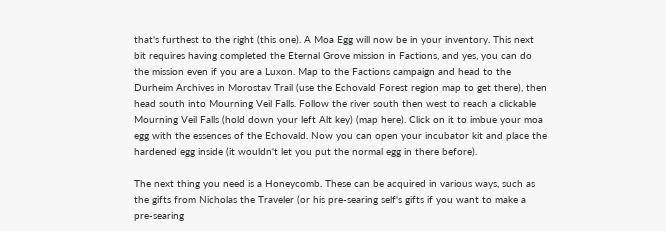that's furthest to the right (this one). A Moa Egg will now be in your inventory. This next bit requires having completed the Eternal Grove mission in Factions, and yes, you can do the mission even if you are a Luxon. Map to the Factions campaign and head to the Durheim Archives in Morostav Trail (use the Echovald Forest region map to get there), then head south into Mourning Veil Falls. Follow the river south then west to reach a clickable Mourning Veil Falls (hold down your left Alt key) (map here). Click on it to imbue your moa egg with the essences of the Echovald. Now you can open your incubator kit and place the hardened egg inside (it wouldn't let you put the normal egg in there before).

The next thing you need is a Honeycomb. These can be acquired in various ways, such as the gifts from Nicholas the Traveler (or his pre-searing self's gifts if you want to make a pre-searing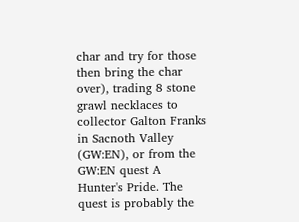char and try for those then bring the char over), trading 8 stone grawl necklaces to collector Galton Franks in Sacnoth Valley (GW:EN), or from the GW:EN quest A Hunter's Pride. The quest is probably the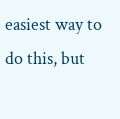easiest way to do this, but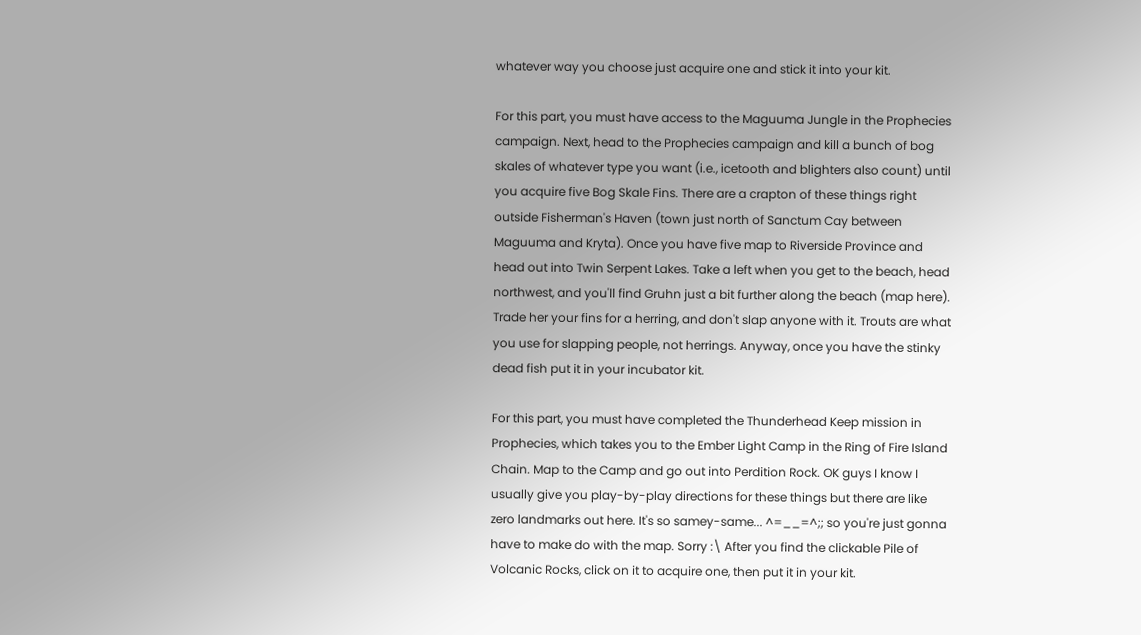whatever way you choose just acquire one and stick it into your kit.

For this part, you must have access to the Maguuma Jungle in the Prophecies campaign. Next, head to the Prophecies campaign and kill a bunch of bog skales of whatever type you want (i.e., icetooth and blighters also count) until you acquire five Bog Skale Fins. There are a crapton of these things right outside Fisherman's Haven (town just north of Sanctum Cay between Maguuma and Kryta). Once you have five map to Riverside Province and head out into Twin Serpent Lakes. Take a left when you get to the beach, head northwest, and you'll find Gruhn just a bit further along the beach (map here). Trade her your fins for a herring, and don't slap anyone with it. Trouts are what you use for slapping people, not herrings. Anyway, once you have the stinky dead fish put it in your incubator kit.

For this part, you must have completed the Thunderhead Keep mission in Prophecies, which takes you to the Ember Light Camp in the Ring of Fire Island Chain. Map to the Camp and go out into Perdition Rock. OK guys I know I usually give you play-by-play directions for these things but there are like zero landmarks out here. It's so samey-same... ^=__=^;; so you're just gonna have to make do with the map. Sorry :\ After you find the clickable Pile of Volcanic Rocks, click on it to acquire one, then put it in your kit.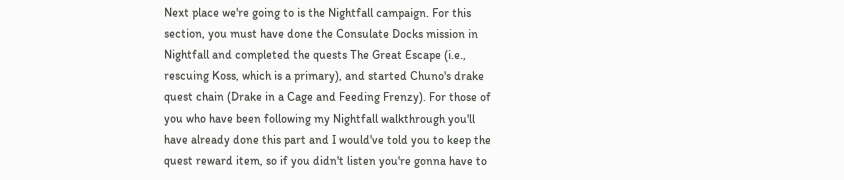Next place we're going to is the Nightfall campaign. For this section, you must have done the Consulate Docks mission in Nightfall and completed the quests The Great Escape (i.e., rescuing Koss, which is a primary), and started Chuno's drake quest chain (Drake in a Cage and Feeding Frenzy). For those of you who have been following my Nightfall walkthrough you'll have already done this part and I would've told you to keep the quest reward item, so if you didn't listen you're gonna have to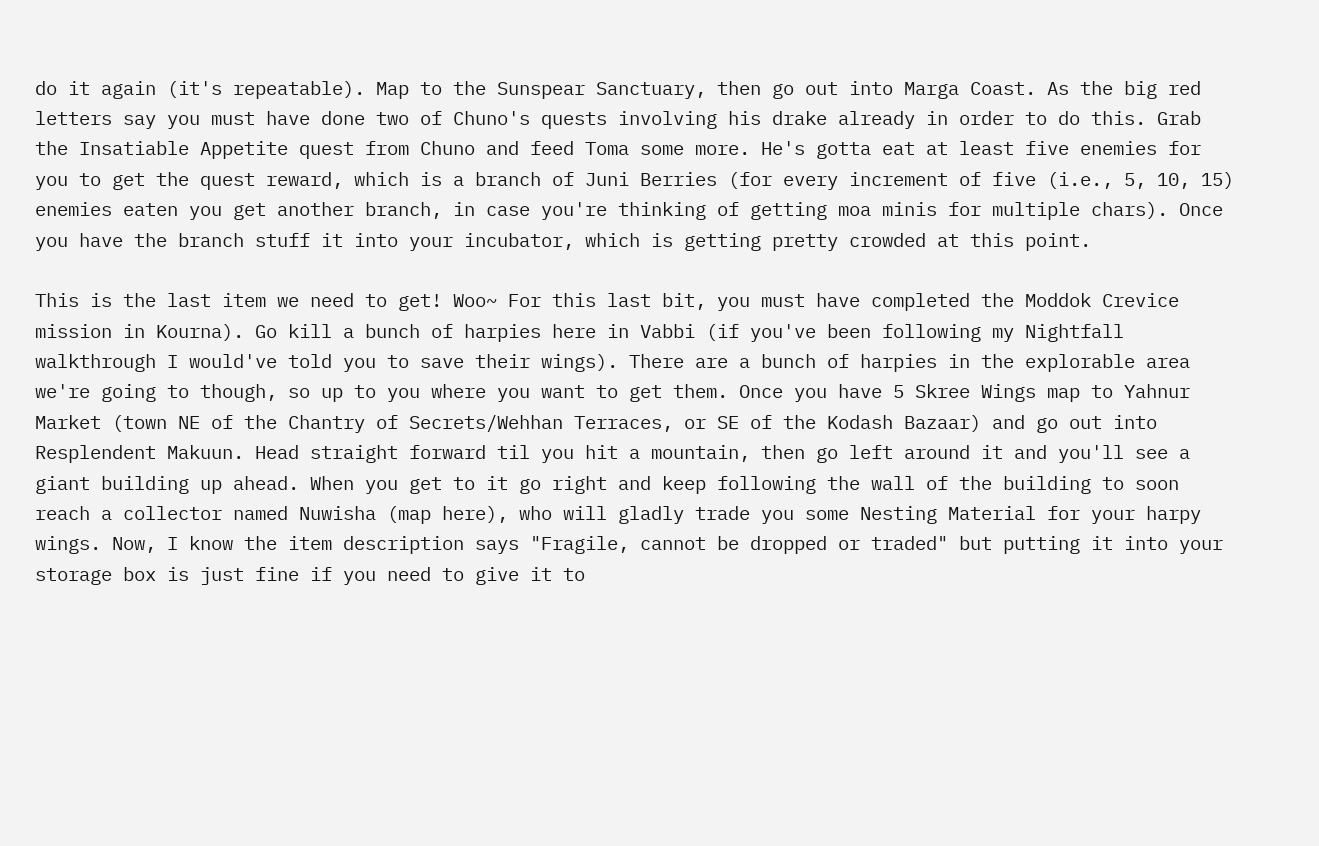do it again (it's repeatable). Map to the Sunspear Sanctuary, then go out into Marga Coast. As the big red letters say you must have done two of Chuno's quests involving his drake already in order to do this. Grab the Insatiable Appetite quest from Chuno and feed Toma some more. He's gotta eat at least five enemies for you to get the quest reward, which is a branch of Juni Berries (for every increment of five (i.e., 5, 10, 15) enemies eaten you get another branch, in case you're thinking of getting moa minis for multiple chars). Once you have the branch stuff it into your incubator, which is getting pretty crowded at this point.

This is the last item we need to get! Woo~ For this last bit, you must have completed the Moddok Crevice mission in Kourna). Go kill a bunch of harpies here in Vabbi (if you've been following my Nightfall walkthrough I would've told you to save their wings). There are a bunch of harpies in the explorable area we're going to though, so up to you where you want to get them. Once you have 5 Skree Wings map to Yahnur Market (town NE of the Chantry of Secrets/Wehhan Terraces, or SE of the Kodash Bazaar) and go out into Resplendent Makuun. Head straight forward til you hit a mountain, then go left around it and you'll see a giant building up ahead. When you get to it go right and keep following the wall of the building to soon reach a collector named Nuwisha (map here), who will gladly trade you some Nesting Material for your harpy wings. Now, I know the item description says "Fragile, cannot be dropped or traded" but putting it into your storage box is just fine if you need to give it to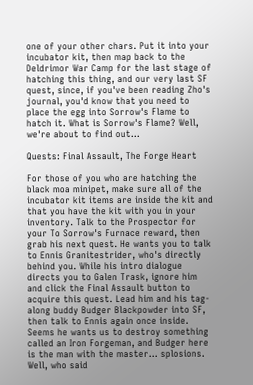one of your other chars. Put it into your incubator kit, then map back to the Deldrimor War Camp for the last stage of hatching this thing, and our very last SF quest, since, if you've been reading Zho's journal, you'd know that you need to place the egg into Sorrow's Flame to hatch it. What is Sorrow's Flame? Well, we're about to find out...

Quests: Final Assault, The Forge Heart

For those of you who are hatching the black moa minipet, make sure all of the incubator kit items are inside the kit and that you have the kit with you in your inventory. Talk to the Prospector for your To Sorrow's Furnace reward, then grab his next quest. He wants you to talk to Ennis Granitestrider, who's directly behind you. While his intro dialogue directs you to Galen Trask, ignore him and click the Final Assault button to acquire this quest. Lead him and his tag-along buddy Budger Blackpowder into SF, then talk to Ennis again once inside. Seems he wants us to destroy something called an Iron Forgeman, and Budger here is the man with the master... splosions. Well, who said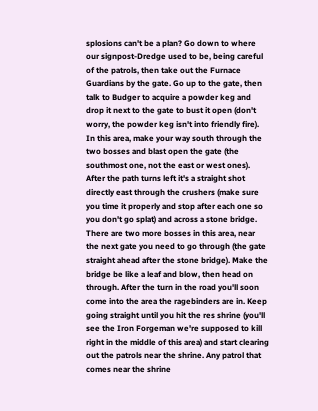splosions can't be a plan? Go down to where our signpost-Dredge used to be, being careful of the patrols, then take out the Furnace Guardians by the gate. Go up to the gate, then talk to Budger to acquire a powder keg and drop it next to the gate to bust it open (don't worry, the powder keg isn't into friendly fire). In this area, make your way south through the two bosses and blast open the gate (the southmost one, not the east or west ones). After the path turns left it's a straight shot directly east through the crushers (make sure you time it properly and stop after each one so you don't go splat) and across a stone bridge. There are two more bosses in this area, near the next gate you need to go through (the gate straight ahead after the stone bridge). Make the bridge be like a leaf and blow, then head on through. After the turn in the road you'll soon come into the area the ragebinders are in. Keep going straight until you hit the res shrine (you'll see the Iron Forgeman we're supposed to kill right in the middle of this area) and start clearing out the patrols near the shrine. Any patrol that comes near the shrine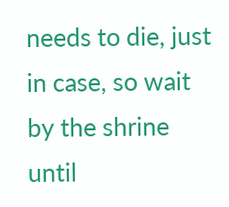needs to die, just in case, so wait by the shrine until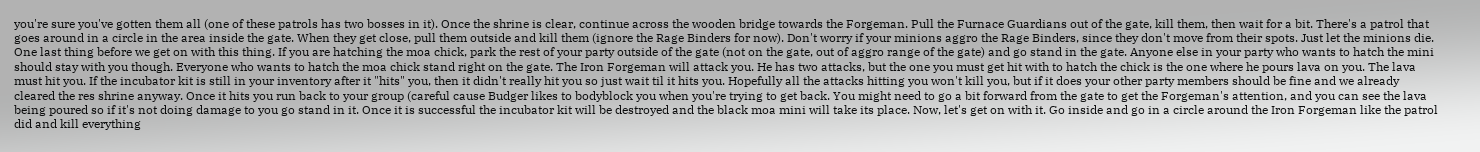you're sure you've gotten them all (one of these patrols has two bosses in it). Once the shrine is clear, continue across the wooden bridge towards the Forgeman. Pull the Furnace Guardians out of the gate, kill them, then wait for a bit. There's a patrol that goes around in a circle in the area inside the gate. When they get close, pull them outside and kill them (ignore the Rage Binders for now). Don't worry if your minions aggro the Rage Binders, since they don't move from their spots. Just let the minions die. One last thing before we get on with this thing. If you are hatching the moa chick, park the rest of your party outside of the gate (not on the gate, out of aggro range of the gate) and go stand in the gate. Anyone else in your party who wants to hatch the mini should stay with you though. Everyone who wants to hatch the moa chick stand right on the gate. The Iron Forgeman will attack you. He has two attacks, but the one you must get hit with to hatch the chick is the one where he pours lava on you. The lava must hit you. If the incubator kit is still in your inventory after it "hits" you, then it didn't really hit you so just wait til it hits you. Hopefully all the attacks hitting you won't kill you, but if it does your other party members should be fine and we already cleared the res shrine anyway. Once it hits you run back to your group (careful cause Budger likes to bodyblock you when you're trying to get back. You might need to go a bit forward from the gate to get the Forgeman's attention, and you can see the lava being poured so if it's not doing damage to you go stand in it. Once it is successful the incubator kit will be destroyed and the black moa mini will take its place. Now, let's get on with it. Go inside and go in a circle around the Iron Forgeman like the patrol did and kill everything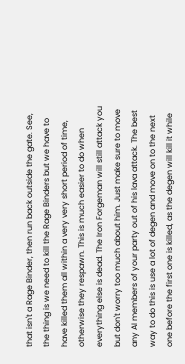that isn't a Rage Binder, then run back outside the gate. See, the thing is we need to kill the Rage Binders but we have to have killed them all within a very very short period of time, otherwise they respawn. This is much easier to do when everything else is dead. The Iron Forgeman will still attack you but don't worry too much about him. Just make sure to move any AI members of your party out of his lava attack. The best way to do this is use a lot of degen and move on to the next one before the first one is killed, as the degen will kill it while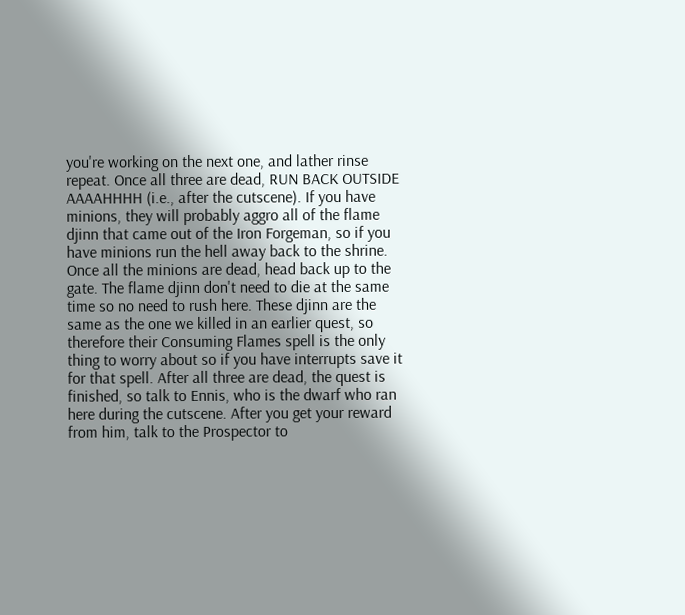you're working on the next one, and lather rinse repeat. Once all three are dead, RUN BACK OUTSIDE AAAAHHHH (i.e., after the cutscene). If you have minions, they will probably aggro all of the flame djinn that came out of the Iron Forgeman, so if you have minions run the hell away back to the shrine. Once all the minions are dead, head back up to the gate. The flame djinn don't need to die at the same time so no need to rush here. These djinn are the same as the one we killed in an earlier quest, so therefore their Consuming Flames spell is the only thing to worry about so if you have interrupts save it for that spell. After all three are dead, the quest is finished, so talk to Ennis, who is the dwarf who ran here during the cutscene. After you get your reward from him, talk to the Prospector to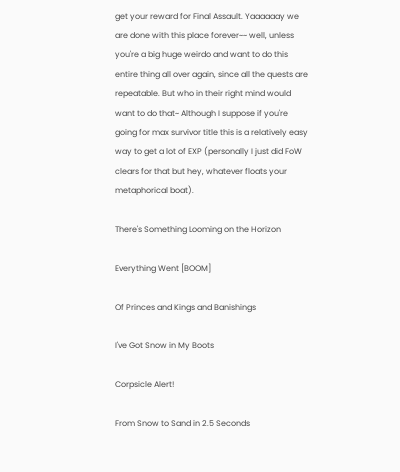get your reward for Final Assault. Yaaaaaay we are done with this place forever~~ well, unless you're a big huge weirdo and want to do this entire thing all over again, since all the quests are repeatable. But who in their right mind would want to do that~ Although I suppose if you're going for max survivor title this is a relatively easy way to get a lot of EXP (personally I just did FoW clears for that but hey, whatever floats your metaphorical boat).

There's Something Looming on the Horizon

Everything Went [BOOM]

Of Princes and Kings and Banishings

I've Got Snow in My Boots

Corpsicle Alert!

From Snow to Sand in 2.5 Seconds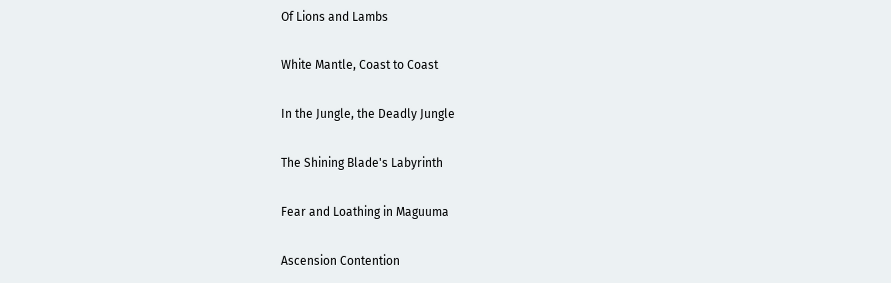Of Lions and Lambs

White Mantle, Coast to Coast

In the Jungle, the Deadly Jungle

The Shining Blade's Labyrinth

Fear and Loathing in Maguuma

Ascension Contention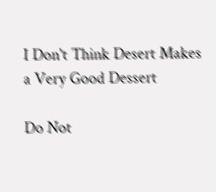I Don't Think Desert Makes a Very Good Dessert

Do Not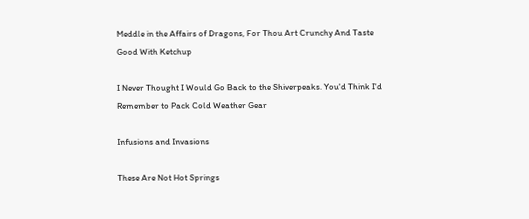Meddle in the Affairs of Dragons, For Thou Art Crunchy And Taste Good With Ketchup

I Never Thought I Would Go Back to the Shiverpeaks. You'd Think I'd Remember to Pack Cold Weather Gear

Infusions and Invasions

These Are Not Hot Springs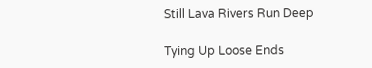Still Lava Rivers Run Deep

Tying Up Loose Ends